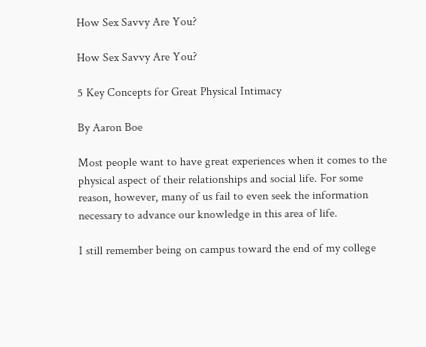How Sex Savvy Are You?

How Sex Savvy Are You?

5 Key Concepts for Great Physical Intimacy

By Aaron Boe

Most people want to have great experiences when it comes to the physical aspect of their relationships and social life. For some reason, however, many of us fail to even seek the information necessary to advance our knowledge in this area of life.

I still remember being on campus toward the end of my college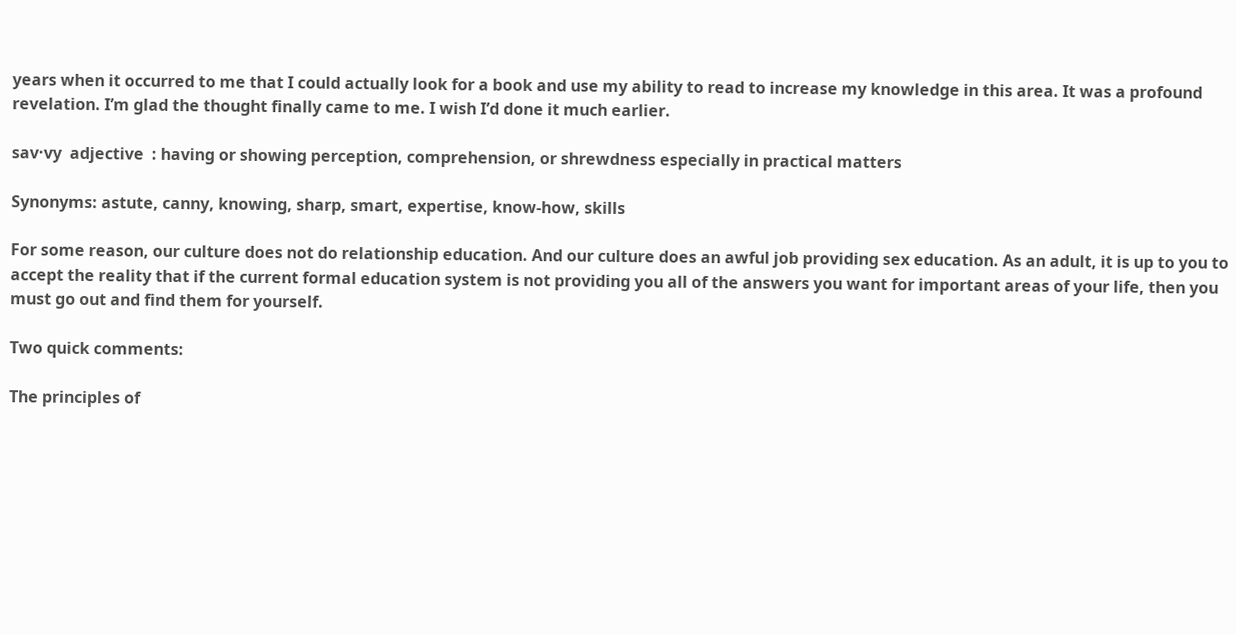years when it occurred to me that I could actually look for a book and use my ability to read to increase my knowledge in this area. It was a profound revelation. I’m glad the thought finally came to me. I wish I’d done it much earlier.

sav·vy  adjective  : having or showing perception, comprehension, or shrewdness especially in practical matters

Synonyms: astute, canny, knowing, sharp, smart, expertise, know-how, skills

For some reason, our culture does not do relationship education. And our culture does an awful job providing sex education. As an adult, it is up to you to accept the reality that if the current formal education system is not providing you all of the answers you want for important areas of your life, then you must go out and find them for yourself.

Two quick comments:

The principles of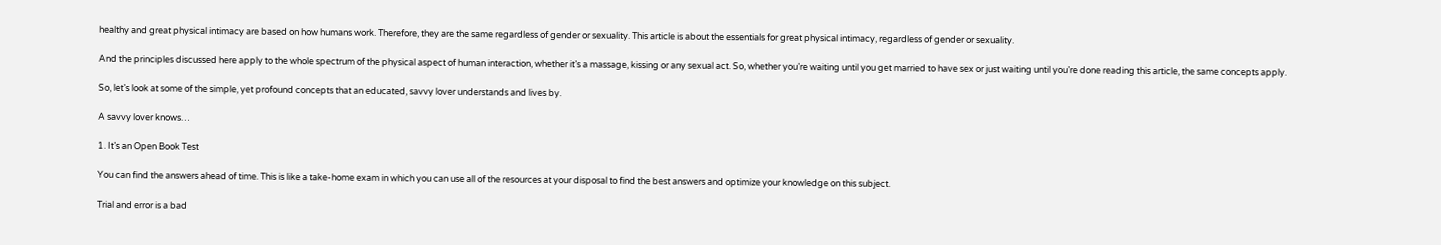healthy and great physical intimacy are based on how humans work. Therefore, they are the same regardless of gender or sexuality. This article is about the essentials for great physical intimacy, regardless of gender or sexuality.

And the principles discussed here apply to the whole spectrum of the physical aspect of human interaction, whether it’s a massage, kissing or any sexual act. So, whether you’re waiting until you get married to have sex or just waiting until you’re done reading this article, the same concepts apply.

So, let’s look at some of the simple, yet profound concepts that an educated, savvy lover understands and lives by.

A savvy lover knows…

1. It’s an Open Book Test

You can find the answers ahead of time. This is like a take-home exam in which you can use all of the resources at your disposal to find the best answers and optimize your knowledge on this subject.

Trial and error is a bad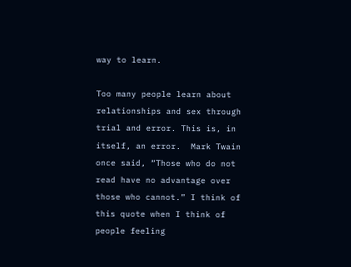way to learn.

Too many people learn about relationships and sex through trial and error. This is, in itself, an error.  Mark Twain once said, “Those who do not read have no advantage over those who cannot.” I think of this quote when I think of people feeling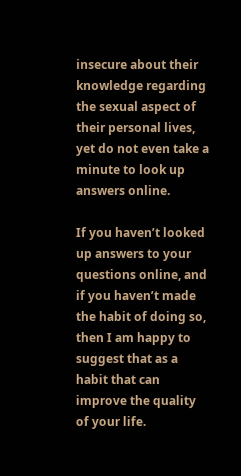insecure about their knowledge regarding the sexual aspect of their personal lives, yet do not even take a minute to look up answers online.

If you haven’t looked up answers to your questions online, and if you haven’t made the habit of doing so, then I am happy to suggest that as a habit that can improve the quality of your life.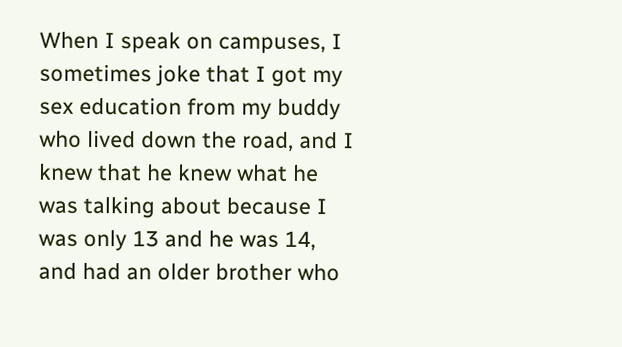When I speak on campuses, I sometimes joke that I got my sex education from my buddy who lived down the road, and I knew that he knew what he was talking about because I was only 13 and he was 14, and had an older brother who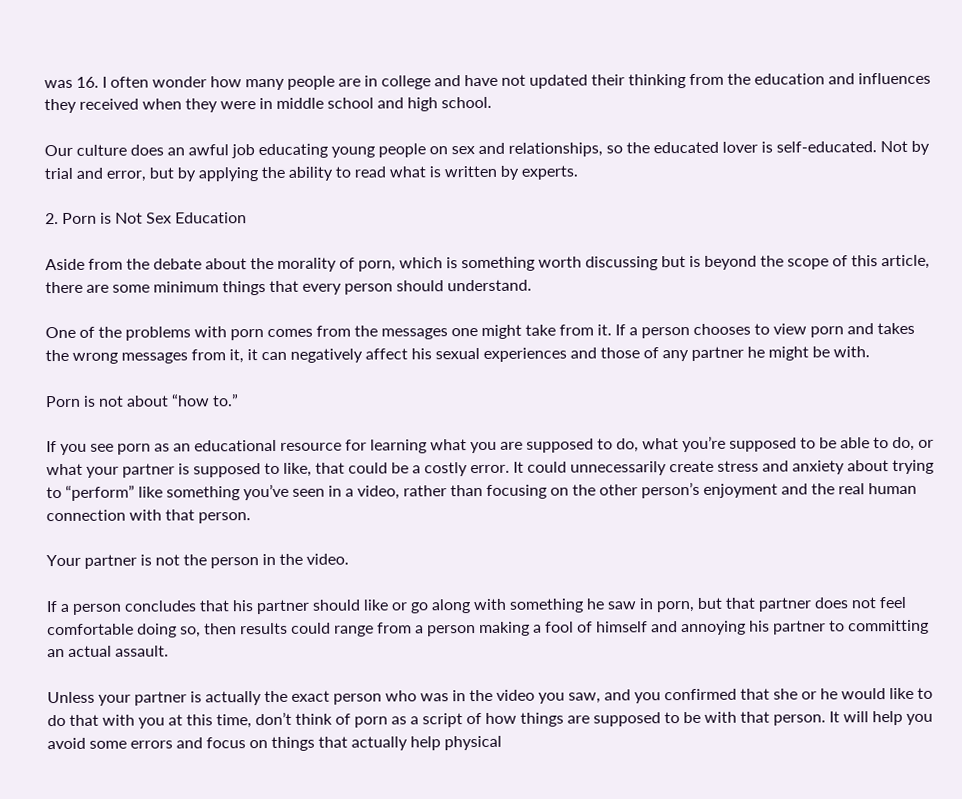was 16. I often wonder how many people are in college and have not updated their thinking from the education and influences they received when they were in middle school and high school.

Our culture does an awful job educating young people on sex and relationships, so the educated lover is self-educated. Not by trial and error, but by applying the ability to read what is written by experts.

2. Porn is Not Sex Education

Aside from the debate about the morality of porn, which is something worth discussing but is beyond the scope of this article, there are some minimum things that every person should understand.

One of the problems with porn comes from the messages one might take from it. If a person chooses to view porn and takes the wrong messages from it, it can negatively affect his sexual experiences and those of any partner he might be with.

Porn is not about “how to.”

If you see porn as an educational resource for learning what you are supposed to do, what you’re supposed to be able to do, or what your partner is supposed to like, that could be a costly error. It could unnecessarily create stress and anxiety about trying to “perform” like something you’ve seen in a video, rather than focusing on the other person’s enjoyment and the real human connection with that person.

Your partner is not the person in the video.

If a person concludes that his partner should like or go along with something he saw in porn, but that partner does not feel comfortable doing so, then results could range from a person making a fool of himself and annoying his partner to committing an actual assault.

Unless your partner is actually the exact person who was in the video you saw, and you confirmed that she or he would like to do that with you at this time, don’t think of porn as a script of how things are supposed to be with that person. It will help you avoid some errors and focus on things that actually help physical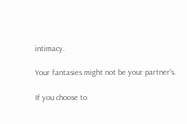intimacy.

Your fantasies might not be your partner’s.

If you choose to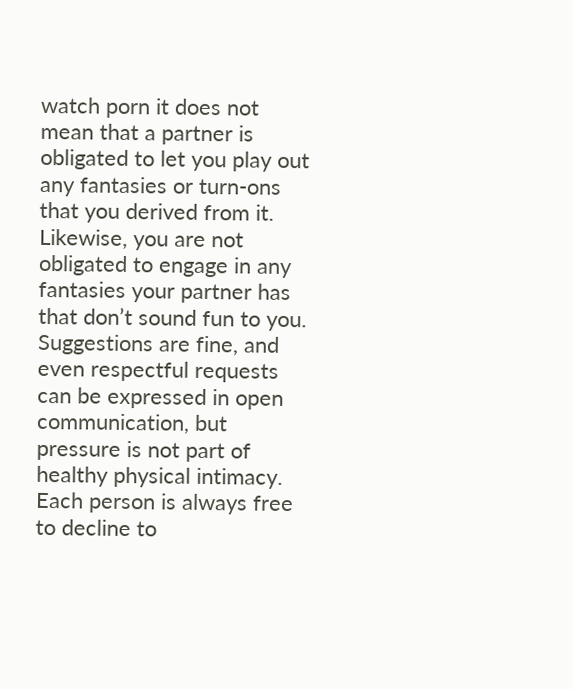watch porn it does not mean that a partner is obligated to let you play out any fantasies or turn-ons that you derived from it. Likewise, you are not obligated to engage in any fantasies your partner has that don’t sound fun to you. Suggestions are fine, and even respectful requests can be expressed in open communication, but pressure is not part of healthy physical intimacy. Each person is always free to decline to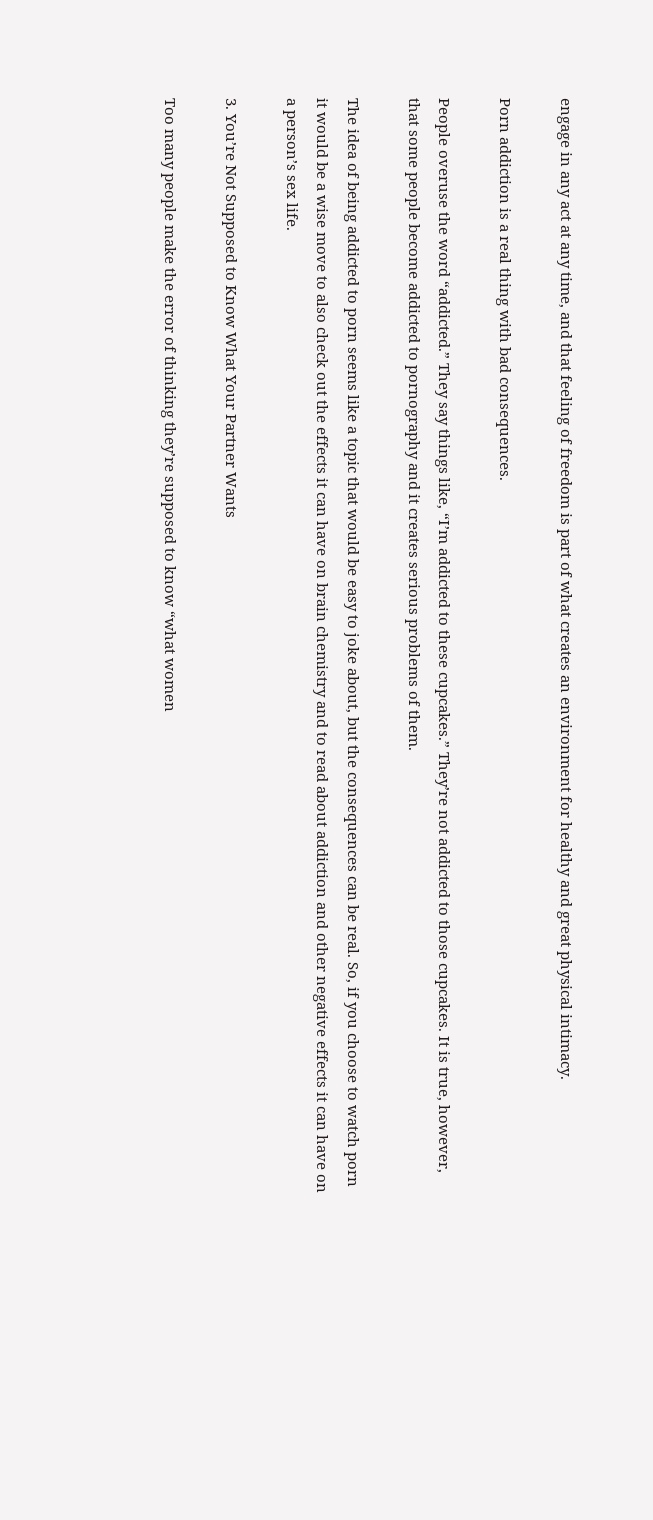engage in any act at any time, and that feeling of freedom is part of what creates an environment for healthy and great physical intimacy.

Porn addiction is a real thing with bad consequences.

People overuse the word “addicted.” They say things like, “I’m addicted to these cupcakes.” They’re not addicted to those cupcakes. It is true, however, that some people become addicted to pornography and it creates serious problems of them.

The idea of being addicted to porn seems like a topic that would be easy to joke about, but the consequences can be real. So, if you choose to watch porn it would be a wise move to also check out the effects it can have on brain chemistry and to read about addiction and other negative effects it can have on a person’s sex life.

3. You’re Not Supposed to Know What Your Partner Wants

Too many people make the error of thinking they’re supposed to know “what women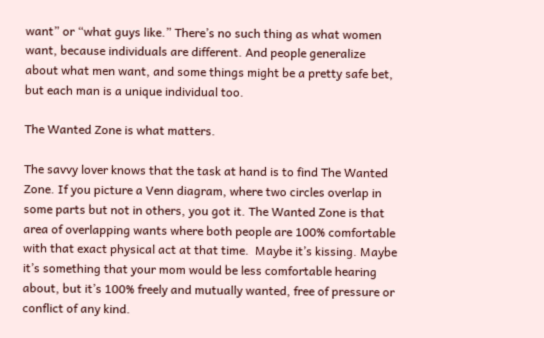want” or “what guys like.” There’s no such thing as what women want, because individuals are different. And people generalize about what men want, and some things might be a pretty safe bet, but each man is a unique individual too.

The Wanted Zone is what matters.

The savvy lover knows that the task at hand is to find The Wanted Zone. If you picture a Venn diagram, where two circles overlap in some parts but not in others, you got it. The Wanted Zone is that area of overlapping wants where both people are 100% comfortable with that exact physical act at that time.  Maybe it’s kissing. Maybe it’s something that your mom would be less comfortable hearing about, but it’s 100% freely and mutually wanted, free of pressure or conflict of any kind.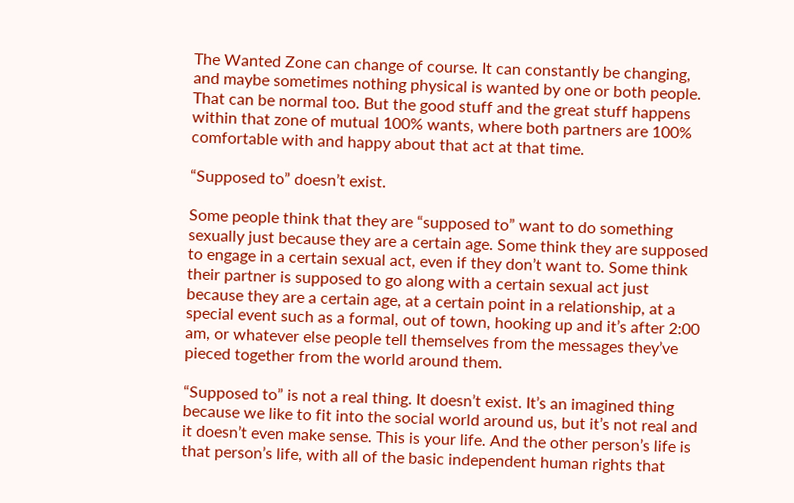The Wanted Zone can change of course. It can constantly be changing, and maybe sometimes nothing physical is wanted by one or both people. That can be normal too. But the good stuff and the great stuff happens within that zone of mutual 100% wants, where both partners are 100% comfortable with and happy about that act at that time.

“Supposed to” doesn’t exist.

Some people think that they are “supposed to” want to do something sexually just because they are a certain age. Some think they are supposed to engage in a certain sexual act, even if they don’t want to. Some think their partner is supposed to go along with a certain sexual act just because they are a certain age, at a certain point in a relationship, at a special event such as a formal, out of town, hooking up and it’s after 2:00 am, or whatever else people tell themselves from the messages they’ve pieced together from the world around them.

“Supposed to” is not a real thing. It doesn’t exist. It’s an imagined thing because we like to fit into the social world around us, but it’s not real and it doesn’t even make sense. This is your life. And the other person’s life is that person’s life, with all of the basic independent human rights that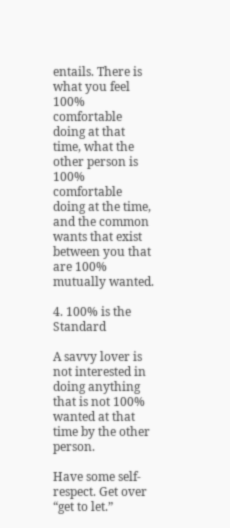entails. There is what you feel 100% comfortable doing at that time, what the other person is 100% comfortable doing at the time, and the common wants that exist between you that are 100% mutually wanted.

4. 100% is the Standard

A savvy lover is not interested in doing anything that is not 100% wanted at that time by the other person.

Have some self-respect. Get over “get to let.”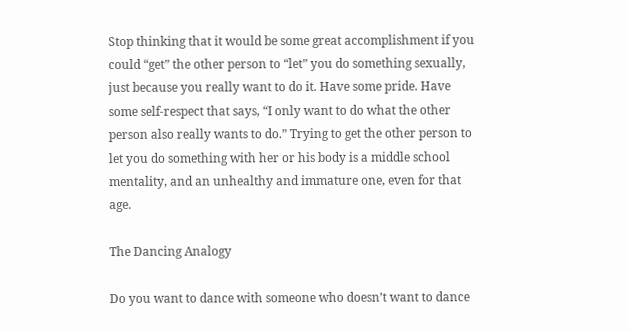Stop thinking that it would be some great accomplishment if you could “get” the other person to “let” you do something sexually, just because you really want to do it. Have some pride. Have some self-respect that says, “I only want to do what the other person also really wants to do.” Trying to get the other person to let you do something with her or his body is a middle school mentality, and an unhealthy and immature one, even for that age.

The Dancing Analogy

Do you want to dance with someone who doesn’t want to dance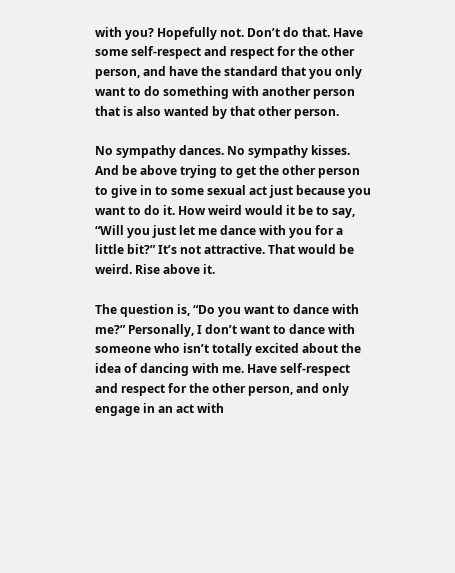with you? Hopefully not. Don’t do that. Have some self-respect and respect for the other person, and have the standard that you only want to do something with another person that is also wanted by that other person.

No sympathy dances. No sympathy kisses. And be above trying to get the other person to give in to some sexual act just because you want to do it. How weird would it be to say, “Will you just let me dance with you for a little bit?” It’s not attractive. That would be weird. Rise above it.

The question is, “Do you want to dance with me?” Personally, I don’t want to dance with someone who isn’t totally excited about the idea of dancing with me. Have self-respect and respect for the other person, and only engage in an act with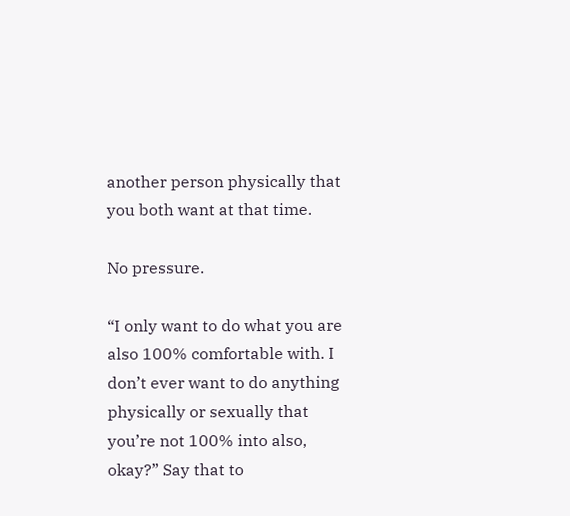another person physically that you both want at that time.

No pressure.

“I only want to do what you are also 100% comfortable with. I don’t ever want to do anything physically or sexually that you’re not 100% into also, okay?” Say that to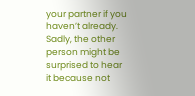your partner if you haven’t already. Sadly, the other person might be surprised to hear it because not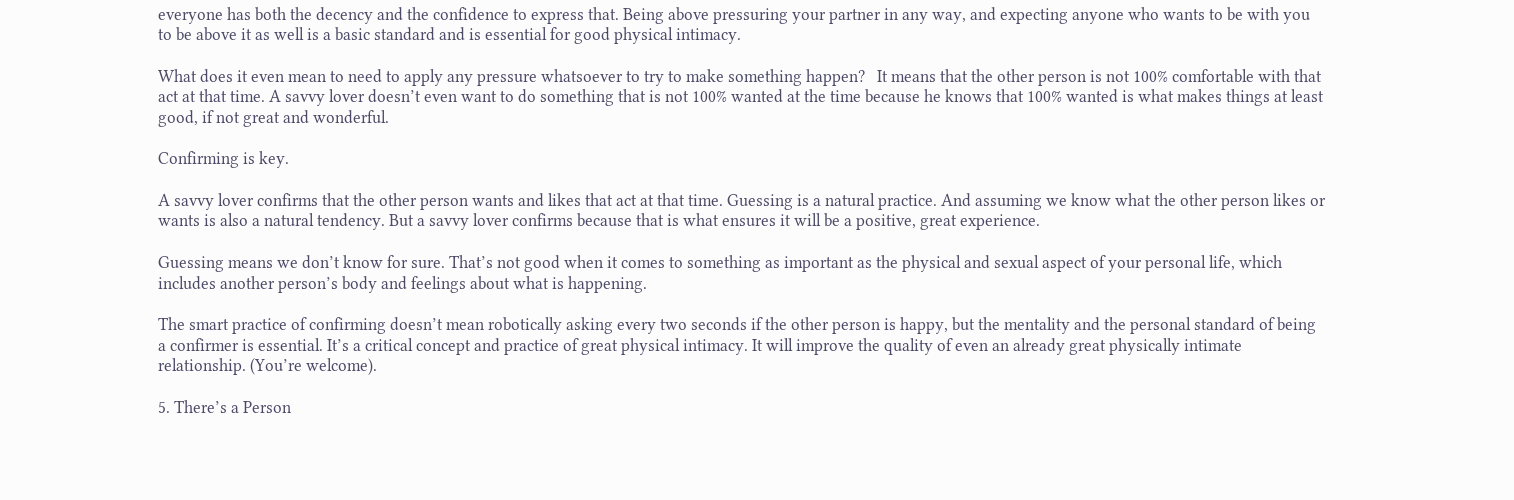everyone has both the decency and the confidence to express that. Being above pressuring your partner in any way, and expecting anyone who wants to be with you to be above it as well is a basic standard and is essential for good physical intimacy.

What does it even mean to need to apply any pressure whatsoever to try to make something happen?   It means that the other person is not 100% comfortable with that act at that time. A savvy lover doesn’t even want to do something that is not 100% wanted at the time because he knows that 100% wanted is what makes things at least good, if not great and wonderful.

Confirming is key.

A savvy lover confirms that the other person wants and likes that act at that time. Guessing is a natural practice. And assuming we know what the other person likes or wants is also a natural tendency. But a savvy lover confirms because that is what ensures it will be a positive, great experience.

Guessing means we don’t know for sure. That’s not good when it comes to something as important as the physical and sexual aspect of your personal life, which includes another person’s body and feelings about what is happening.

The smart practice of confirming doesn’t mean robotically asking every two seconds if the other person is happy, but the mentality and the personal standard of being a confirmer is essential. It’s a critical concept and practice of great physical intimacy. It will improve the quality of even an already great physically intimate relationship. (You’re welcome).

5. There’s a Person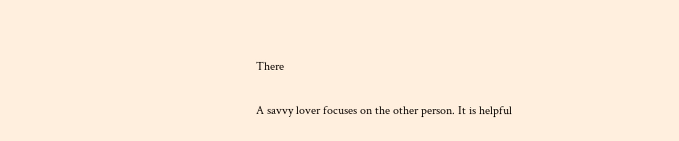There

A savvy lover focuses on the other person. It is helpful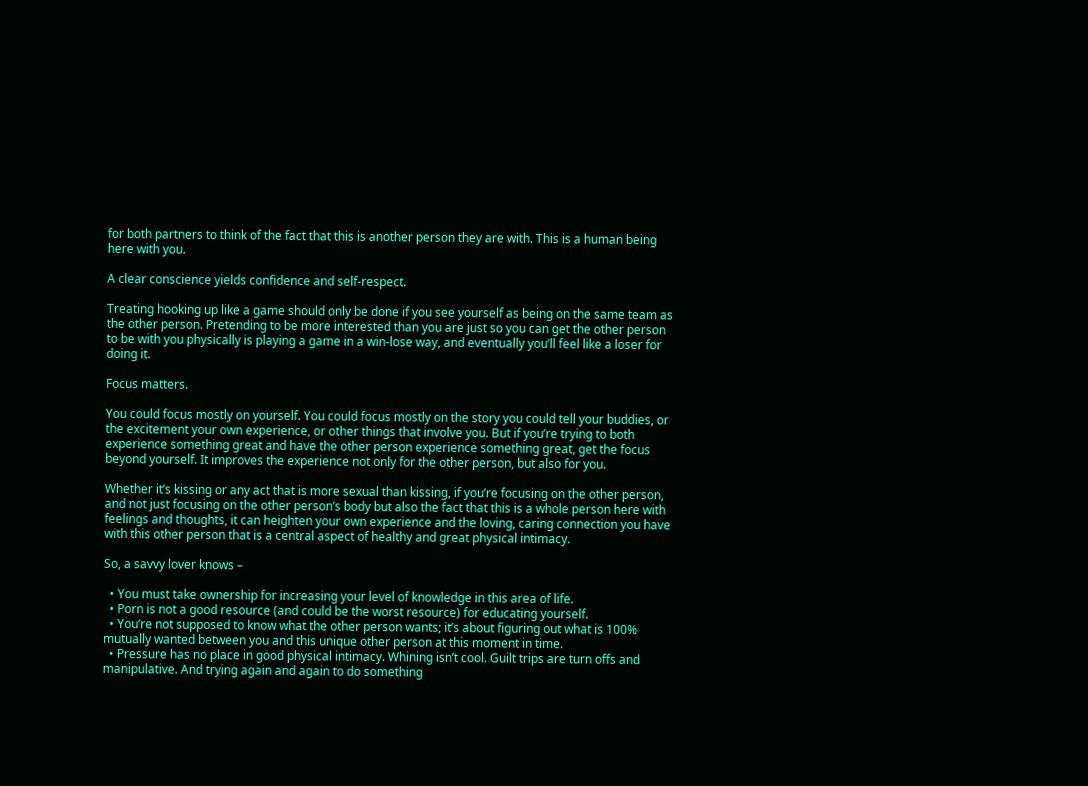for both partners to think of the fact that this is another person they are with. This is a human being here with you.

A clear conscience yields confidence and self-respect.

Treating hooking up like a game should only be done if you see yourself as being on the same team as the other person. Pretending to be more interested than you are just so you can get the other person to be with you physically is playing a game in a win-lose way, and eventually you’ll feel like a loser for doing it.

Focus matters.

You could focus mostly on yourself. You could focus mostly on the story you could tell your buddies, or the excitement your own experience, or other things that involve you. But if you’re trying to both experience something great and have the other person experience something great, get the focus beyond yourself. It improves the experience not only for the other person, but also for you.

Whether it’s kissing or any act that is more sexual than kissing, if you’re focusing on the other person, and not just focusing on the other person’s body but also the fact that this is a whole person here with feelings and thoughts, it can heighten your own experience and the loving, caring connection you have with this other person that is a central aspect of healthy and great physical intimacy.

So, a savvy lover knows –

  • You must take ownership for increasing your level of knowledge in this area of life.
  • Porn is not a good resource (and could be the worst resource) for educating yourself.
  • You’re not supposed to know what the other person wants; it’s about figuring out what is 100% mutually wanted between you and this unique other person at this moment in time.
  • Pressure has no place in good physical intimacy. Whining isn’t cool. Guilt trips are turn offs and manipulative. And trying again and again to do something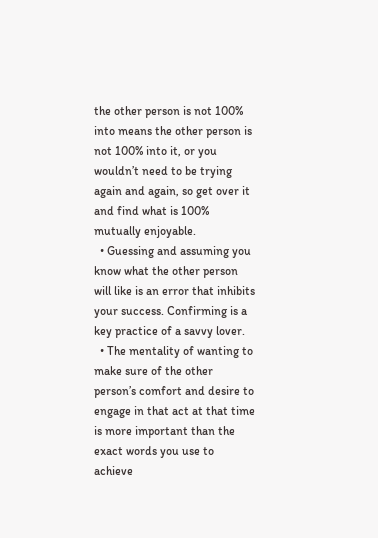the other person is not 100% into means the other person is not 100% into it, or you wouldn’t need to be trying again and again, so get over it and find what is 100% mutually enjoyable.
  • Guessing and assuming you know what the other person will like is an error that inhibits your success. Confirming is a key practice of a savvy lover.
  • The mentality of wanting to make sure of the other person’s comfort and desire to engage in that act at that time is more important than the exact words you use to achieve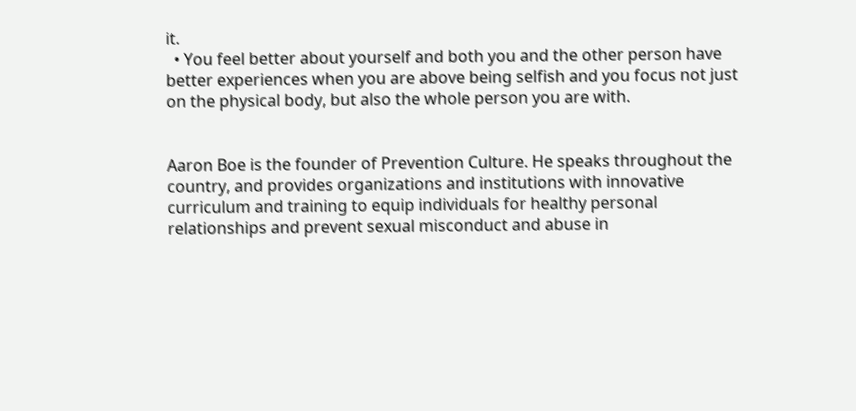it.
  • You feel better about yourself and both you and the other person have better experiences when you are above being selfish and you focus not just on the physical body, but also the whole person you are with.


Aaron Boe is the founder of Prevention Culture. He speaks throughout the country, and provides organizations and institutions with innovative curriculum and training to equip individuals for healthy personal relationships and prevent sexual misconduct and abuse in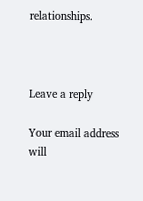relationships.



Leave a reply

Your email address will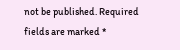not be published. Required fields are marked *